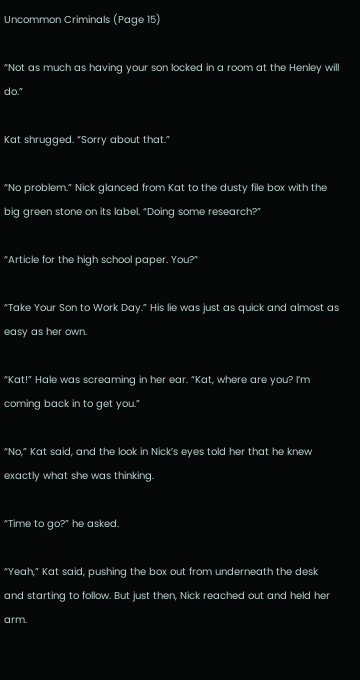Uncommon Criminals (Page 15)

“Not as much as having your son locked in a room at the Henley will do.”

Kat shrugged. “Sorry about that.”

“No problem.” Nick glanced from Kat to the dusty file box with the big green stone on its label. “Doing some research?”

“Article for the high school paper. You?”

“Take Your Son to Work Day.” His lie was just as quick and almost as easy as her own.

“Kat!” Hale was screaming in her ear. “Kat, where are you? I’m coming back in to get you.”

“No,” Kat said, and the look in Nick’s eyes told her that he knew exactly what she was thinking.

“Time to go?” he asked.

“Yeah,” Kat said, pushing the box out from underneath the desk and starting to follow. But just then, Nick reached out and held her arm.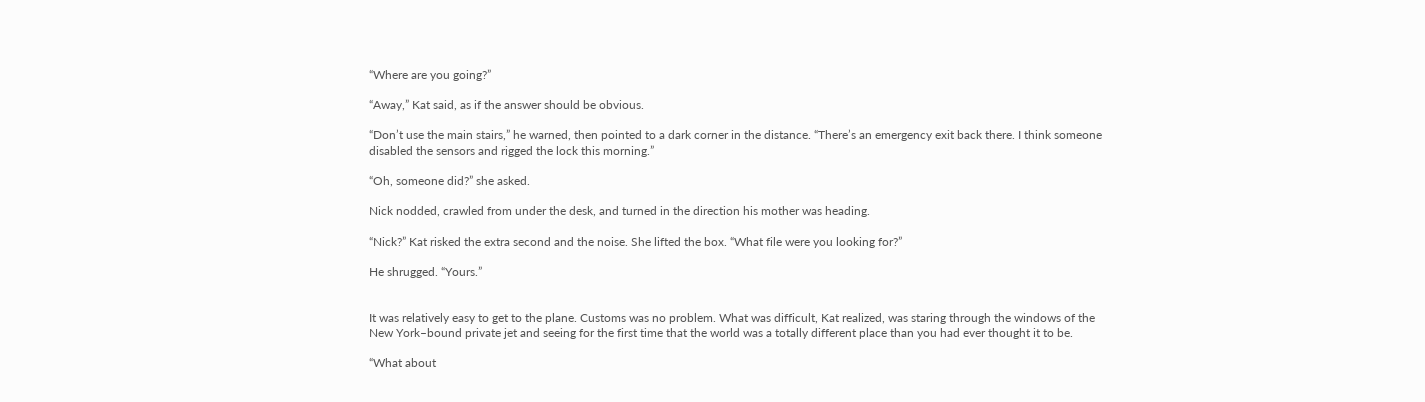“Where are you going?”

“Away,” Kat said, as if the answer should be obvious.

“Don’t use the main stairs,” he warned, then pointed to a dark corner in the distance. “There’s an emergency exit back there. I think someone disabled the sensors and rigged the lock this morning.”

“Oh, someone did?” she asked.

Nick nodded, crawled from under the desk, and turned in the direction his mother was heading.

“Nick?” Kat risked the extra second and the noise. She lifted the box. “What file were you looking for?”

He shrugged. “Yours.”


It was relatively easy to get to the plane. Customs was no problem. What was difficult, Kat realized, was staring through the windows of the New York–bound private jet and seeing for the first time that the world was a totally different place than you had ever thought it to be.

“What about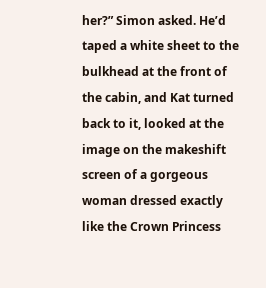her?” Simon asked. He’d taped a white sheet to the bulkhead at the front of the cabin, and Kat turned back to it, looked at the image on the makeshift screen of a gorgeous woman dressed exactly like the Crown Princess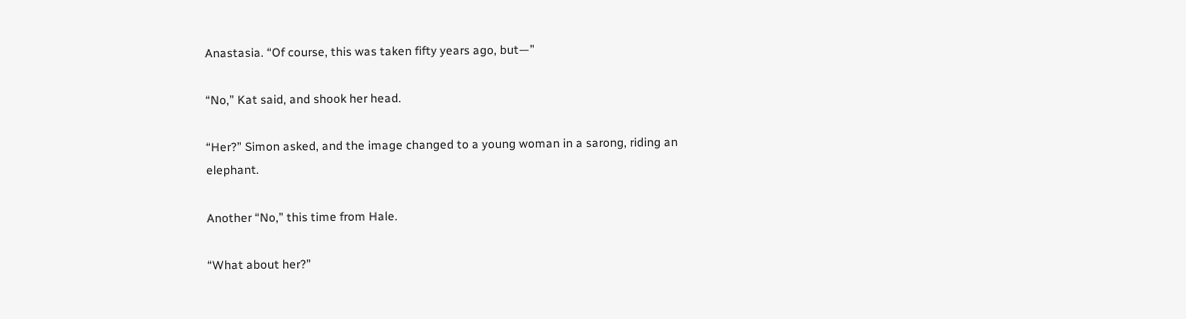Anastasia. “Of course, this was taken fifty years ago, but—”

“No,” Kat said, and shook her head.

“Her?” Simon asked, and the image changed to a young woman in a sarong, riding an elephant.

Another “No,” this time from Hale.

“What about her?”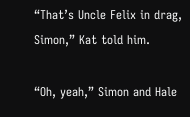“That’s Uncle Felix in drag, Simon,” Kat told him.

“Oh, yeah,” Simon and Hale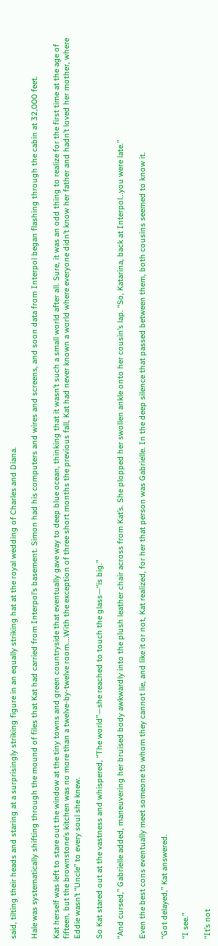said, tilting their heads and staring at a surprisingly striking figure in an equally striking hat at the royal wedding of Charles and Diana.

Hale was systematically shifting through the mound of files that Kat had carried from Interpol’s basement. Simon had his computers and wires and screens, and soon data from Interpol began flashing through the cabin at 32,000 feet.

Kat herself was left to stare out the window at the tiny towns and green countryside that eventually gave way to deep blue ocean, thinking that it wasn’t such a small world after all. Sure, it was an odd thing to realize for the first time at the age of fifteen, but the brownstone’s kitchen was no more than a twelve-by-twelve room.…With the exception of three short months the previous fall, Kat had never known a world where everyone didn’t know her father and hadn’t loved her mother, where Eddie wasn’t “Uncle” to every soul she knew.

So Kat stared out at the vastness and whispered, “The world”—she reached to touch the glass—“is big.”

“And cursed,” Gabrielle added, maneuvering her bruised body awkwardly into the plush leather chair across from Kat’s. She plopped her swollen ankle onto her cousin’s lap. “So, Katarina, back at Interpol…you were late.”

Even the best cons eventually meet someone to whom they cannot lie, and like it or not, Kat realized, for her that person was Gabrielle. In the deep silence that passed between them, both cousins seemed to know it.

“Got delayed,” Kat answered.

“I see.”

“It’s not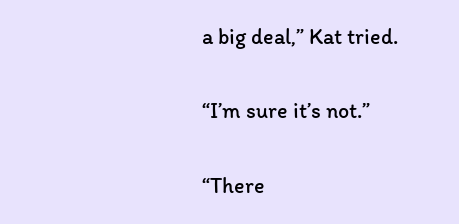a big deal,” Kat tried.

“I’m sure it’s not.”

“There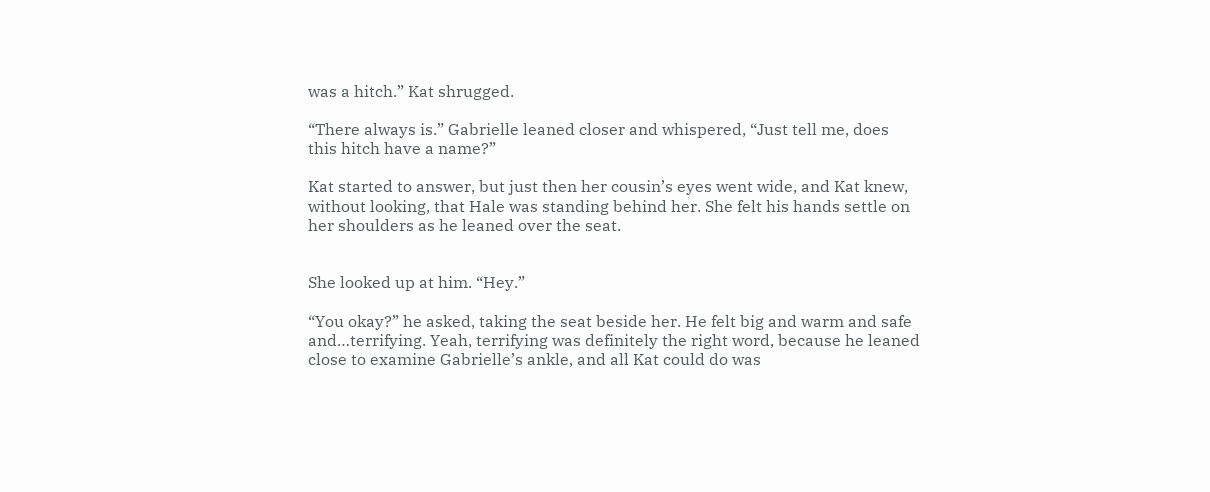was a hitch.” Kat shrugged.

“There always is.” Gabrielle leaned closer and whispered, “Just tell me, does this hitch have a name?”

Kat started to answer, but just then her cousin’s eyes went wide, and Kat knew, without looking, that Hale was standing behind her. She felt his hands settle on her shoulders as he leaned over the seat.


She looked up at him. “Hey.”

“You okay?” he asked, taking the seat beside her. He felt big and warm and safe and…terrifying. Yeah, terrifying was definitely the right word, because he leaned close to examine Gabrielle’s ankle, and all Kat could do was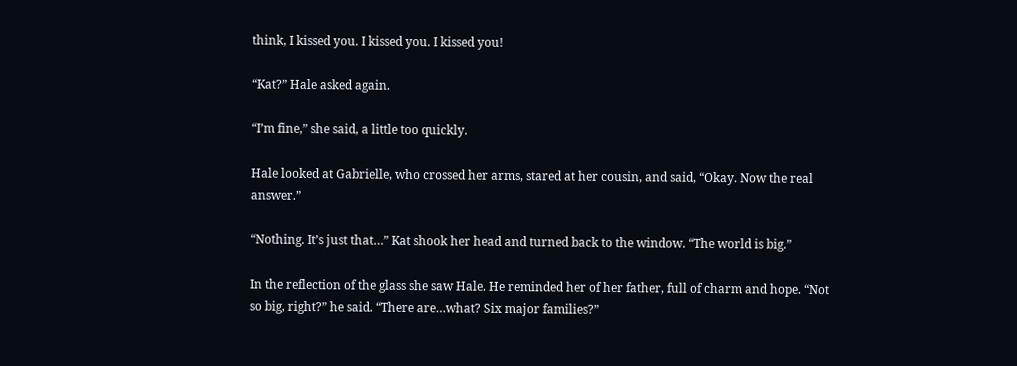think, I kissed you. I kissed you. I kissed you!

“Kat?” Hale asked again.

“I’m fine,” she said, a little too quickly.

Hale looked at Gabrielle, who crossed her arms, stared at her cousin, and said, “Okay. Now the real answer.”

“Nothing. It’s just that…” Kat shook her head and turned back to the window. “The world is big.”

In the reflection of the glass she saw Hale. He reminded her of her father, full of charm and hope. “Not so big, right?” he said. “There are…what? Six major families?”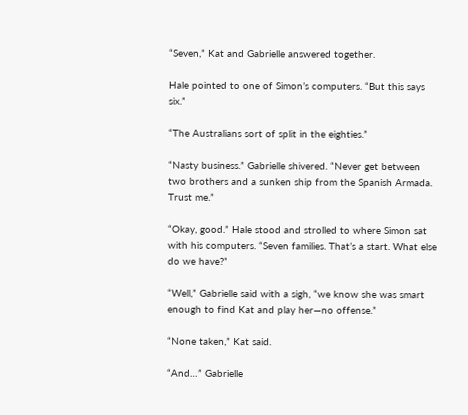“Seven,” Kat and Gabrielle answered together.

Hale pointed to one of Simon’s computers. “But this says six.”

“The Australians sort of split in the eighties.”

“Nasty business.” Gabrielle shivered. “Never get between two brothers and a sunken ship from the Spanish Armada. Trust me.”

“Okay, good.” Hale stood and strolled to where Simon sat with his computers. “Seven families. That’s a start. What else do we have?”

“Well,” Gabrielle said with a sigh, “we know she was smart enough to find Kat and play her—no offense.”

“None taken,” Kat said.

“And…” Gabrielle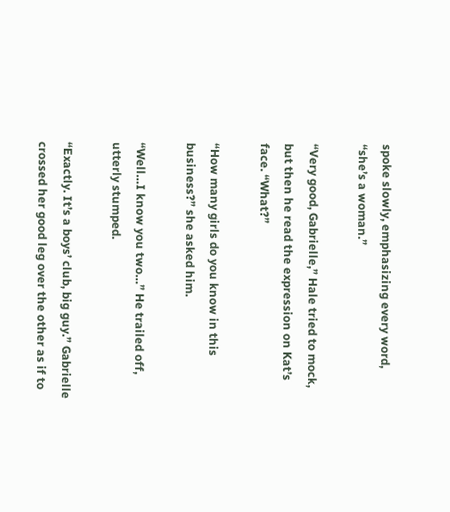spoke slowly, emphasizing every word, “she’s a woman.”

“Very good, Gabrielle,” Hale tried to mock, but then he read the expression on Kat’s face. “What?”

“How many girls do you know in this business?” she asked him.

“Well…I know you two…” He trailed off, utterly stumped.

“Exactly. It’s a boys’ club, big guy.” Gabrielle crossed her good leg over the other as if to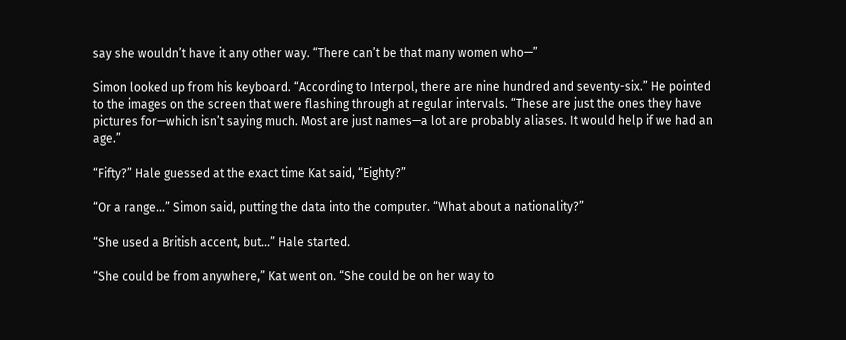say she wouldn’t have it any other way. “There can’t be that many women who—”

Simon looked up from his keyboard. “According to Interpol, there are nine hundred and seventy-six.” He pointed to the images on the screen that were flashing through at regular intervals. “These are just the ones they have pictures for—which isn’t saying much. Most are just names—a lot are probably aliases. It would help if we had an age.”

“Fifty?” Hale guessed at the exact time Kat said, “Eighty?”

“Or a range…” Simon said, putting the data into the computer. “What about a nationality?”

“She used a British accent, but…” Hale started.

“She could be from anywhere,” Kat went on. “She could be on her way to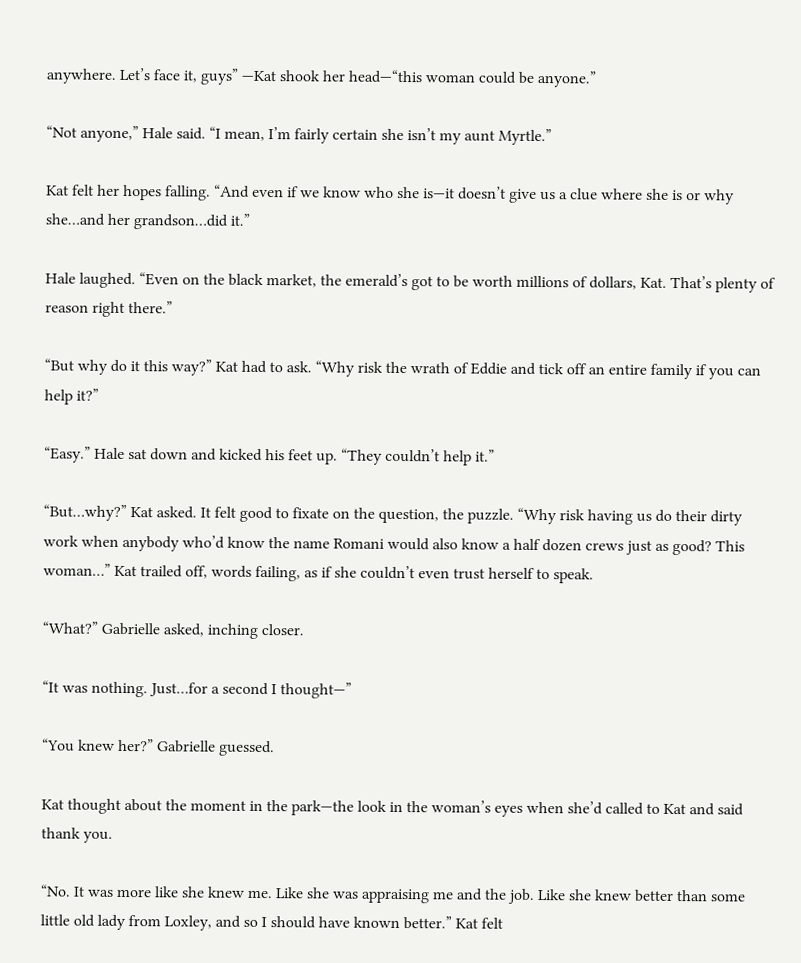anywhere. Let’s face it, guys” —Kat shook her head—“this woman could be anyone.”

“Not anyone,” Hale said. “I mean, I’m fairly certain she isn’t my aunt Myrtle.”

Kat felt her hopes falling. “And even if we know who she is—it doesn’t give us a clue where she is or why she…and her grandson…did it.”

Hale laughed. “Even on the black market, the emerald’s got to be worth millions of dollars, Kat. That’s plenty of reason right there.”

“But why do it this way?” Kat had to ask. “Why risk the wrath of Eddie and tick off an entire family if you can help it?”

“Easy.” Hale sat down and kicked his feet up. “They couldn’t help it.”

“But…why?” Kat asked. It felt good to fixate on the question, the puzzle. “Why risk having us do their dirty work when anybody who’d know the name Romani would also know a half dozen crews just as good? This woman…” Kat trailed off, words failing, as if she couldn’t even trust herself to speak.

“What?” Gabrielle asked, inching closer.

“It was nothing. Just…for a second I thought—”

“You knew her?” Gabrielle guessed.

Kat thought about the moment in the park—the look in the woman’s eyes when she’d called to Kat and said thank you.

“No. It was more like she knew me. Like she was appraising me and the job. Like she knew better than some little old lady from Loxley, and so I should have known better.” Kat felt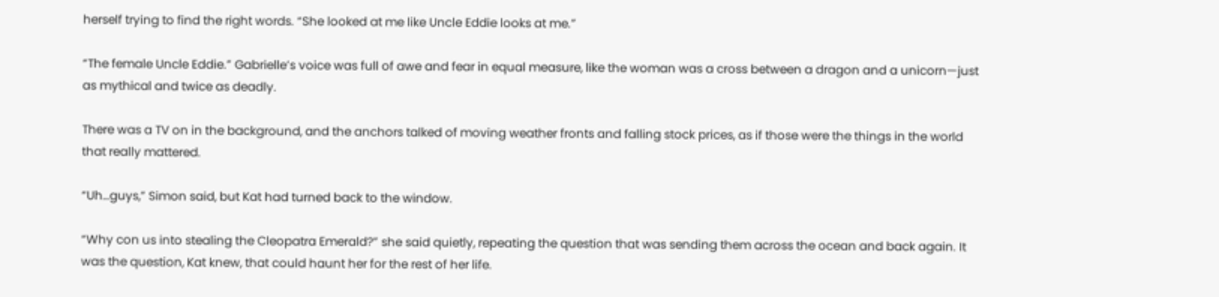herself trying to find the right words. “She looked at me like Uncle Eddie looks at me.”

“The female Uncle Eddie.” Gabrielle’s voice was full of awe and fear in equal measure, like the woman was a cross between a dragon and a unicorn—just as mythical and twice as deadly.

There was a TV on in the background, and the anchors talked of moving weather fronts and falling stock prices, as if those were the things in the world that really mattered.

“Uh…guys,” Simon said, but Kat had turned back to the window.

“Why con us into stealing the Cleopatra Emerald?” she said quietly, repeating the question that was sending them across the ocean and back again. It was the question, Kat knew, that could haunt her for the rest of her life.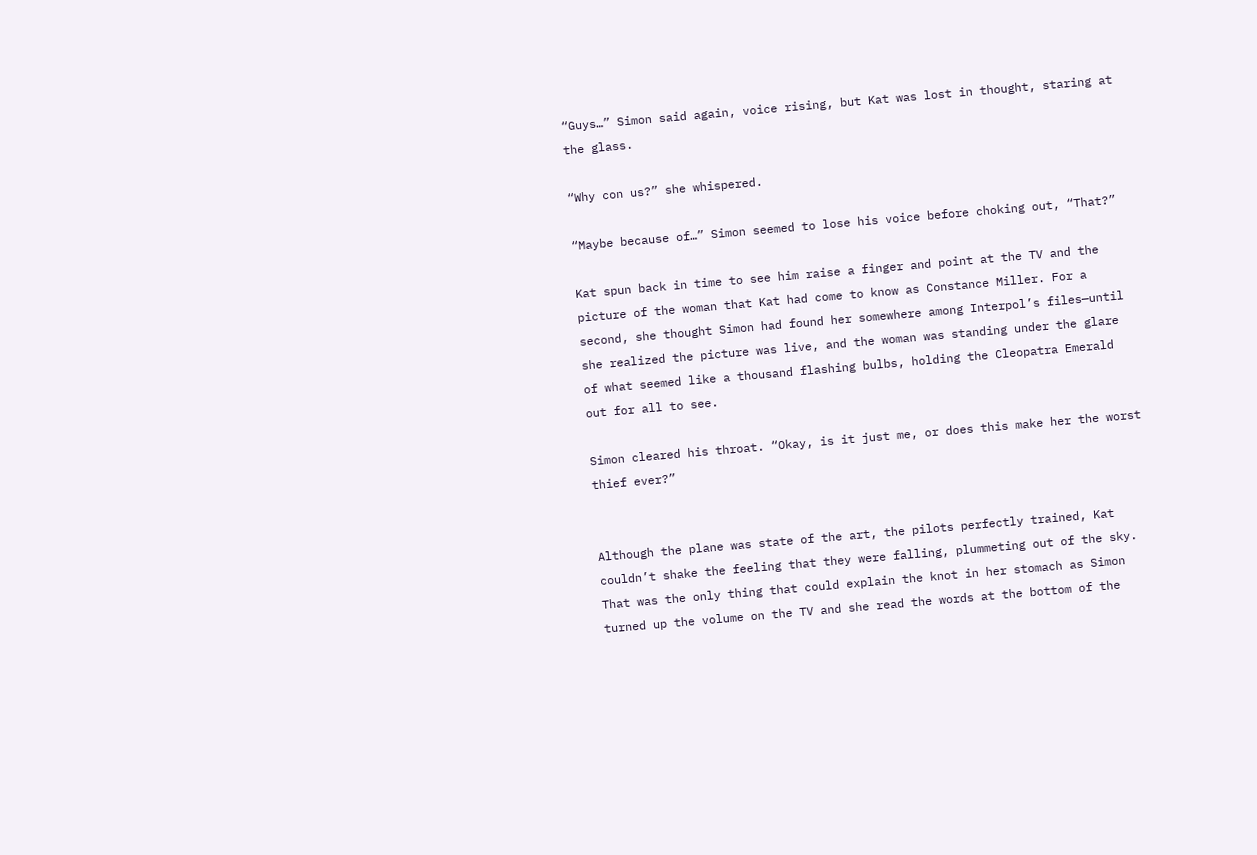“Guys…” Simon said again, voice rising, but Kat was lost in thought, staring at the glass.

“Why con us?” she whispered.

“Maybe because of…” Simon seemed to lose his voice before choking out, “That?”

Kat spun back in time to see him raise a finger and point at the TV and the picture of the woman that Kat had come to know as Constance Miller. For a second, she thought Simon had found her somewhere among Interpol’s files—until she realized the picture was live, and the woman was standing under the glare of what seemed like a thousand flashing bulbs, holding the Cleopatra Emerald out for all to see.

Simon cleared his throat. “Okay, is it just me, or does this make her the worst thief ever?”


Although the plane was state of the art, the pilots perfectly trained, Kat couldn’t shake the feeling that they were falling, plummeting out of the sky. That was the only thing that could explain the knot in her stomach as Simon turned up the volume on the TV and she read the words at the bottom of the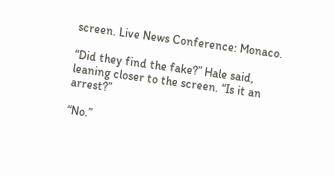screen. Live News Conference: Monaco.

“Did they find the fake?” Hale said, leaning closer to the screen. “Is it an arrest?”

“No.”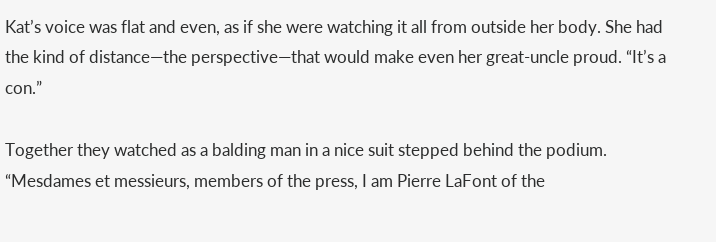Kat’s voice was flat and even, as if she were watching it all from outside her body. She had the kind of distance—the perspective—that would make even her great-uncle proud. “It’s a con.”

Together they watched as a balding man in a nice suit stepped behind the podium. “Mesdames et messieurs, members of the press, I am Pierre LaFont of the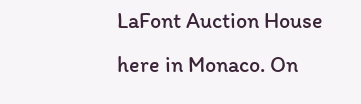LaFont Auction House here in Monaco. On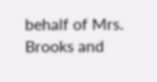behalf of Mrs. Brooks and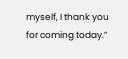myself, I thank you for coming today.”